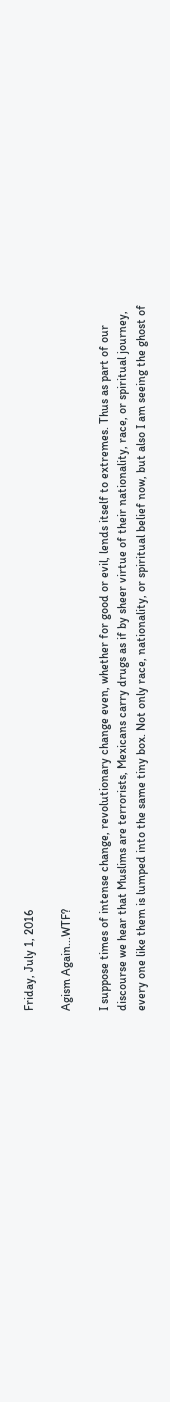Friday, July 1, 2016

Agism Again...WTF?

I suppose times of intense change, revolutionary change even, whether for good or evil, lends itself to extremes. Thus as part of our discourse we hear that Muslims are terrorists, Mexicans carry drugs as if by sheer virtue of their nationality, race, or spiritual journey, every one like them is lumped into the same tiny box. Not only race, nationality, or spiritual belief now, but also I am seeing the ghost of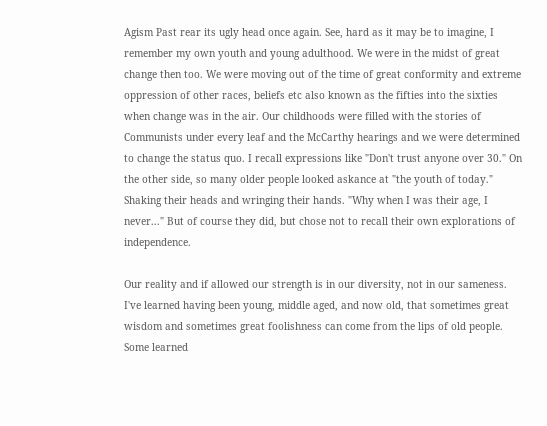Agism Past rear its ugly head once again. See, hard as it may be to imagine, I remember my own youth and young adulthood. We were in the midst of great change then too. We were moving out of the time of great conformity and extreme oppression of other races, beliefs etc also known as the fifties into the sixties when change was in the air. Our childhoods were filled with the stories of Communists under every leaf and the McCarthy hearings and we were determined to change the status quo. I recall expressions like "Don't trust anyone over 30." On the other side, so many older people looked askance at "the youth of today." Shaking their heads and wringing their hands. "Why when I was their age, I never..." But of course they did, but chose not to recall their own explorations of independence.

Our reality and if allowed our strength is in our diversity, not in our sameness. I've learned having been young, middle aged, and now old, that sometimes great wisdom and sometimes great foolishness can come from the lips of old people. Some learned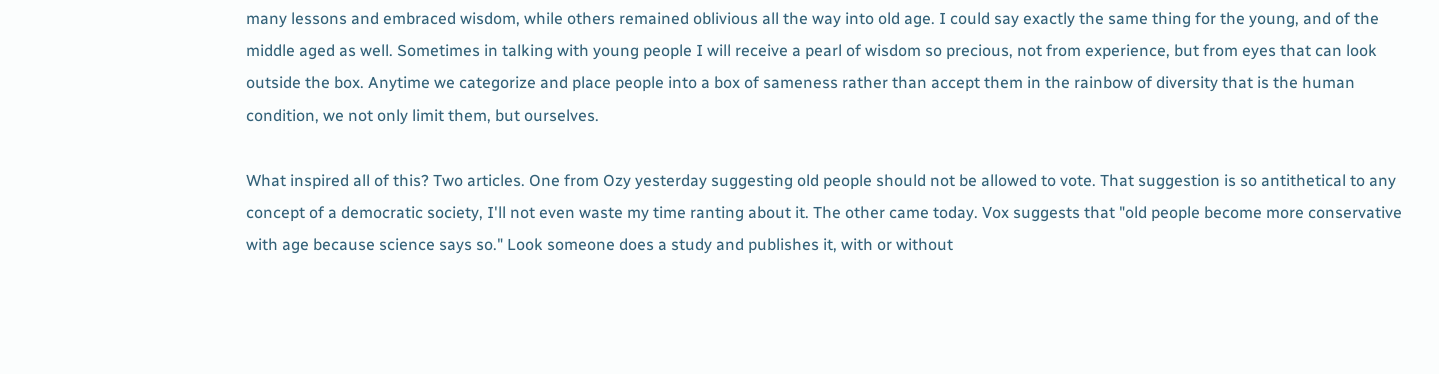many lessons and embraced wisdom, while others remained oblivious all the way into old age. I could say exactly the same thing for the young, and of the middle aged as well. Sometimes in talking with young people I will receive a pearl of wisdom so precious, not from experience, but from eyes that can look outside the box. Anytime we categorize and place people into a box of sameness rather than accept them in the rainbow of diversity that is the human condition, we not only limit them, but ourselves.

What inspired all of this? Two articles. One from Ozy yesterday suggesting old people should not be allowed to vote. That suggestion is so antithetical to any concept of a democratic society, I'll not even waste my time ranting about it. The other came today. Vox suggests that "old people become more conservative with age because science says so." Look someone does a study and publishes it, with or without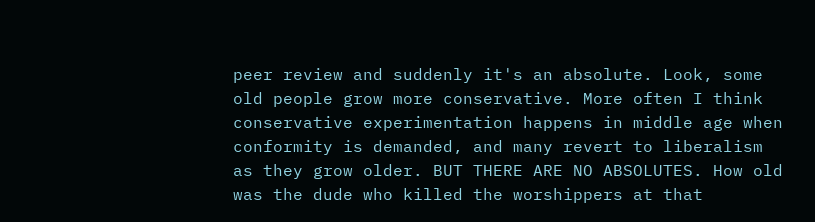peer review and suddenly it's an absolute. Look, some old people grow more conservative. More often I think conservative experimentation happens in middle age when conformity is demanded, and many revert to liberalism as they grow older. BUT THERE ARE NO ABSOLUTES. How old was the dude who killed the worshippers at that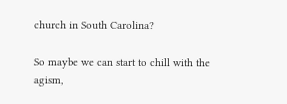church in South Carolina?

So maybe we can start to chill with the agism,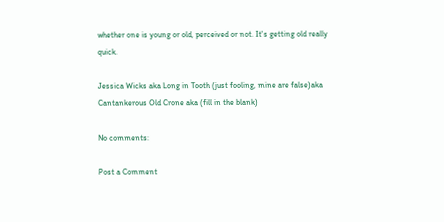whether one is young or old, perceived or not. It's getting old really quick.

Jessica Wicks aka Long in Tooth (just fooling, mine are false)aka Cantankerous Old Crone aka (fill in the blank)

No comments:

Post a Comment